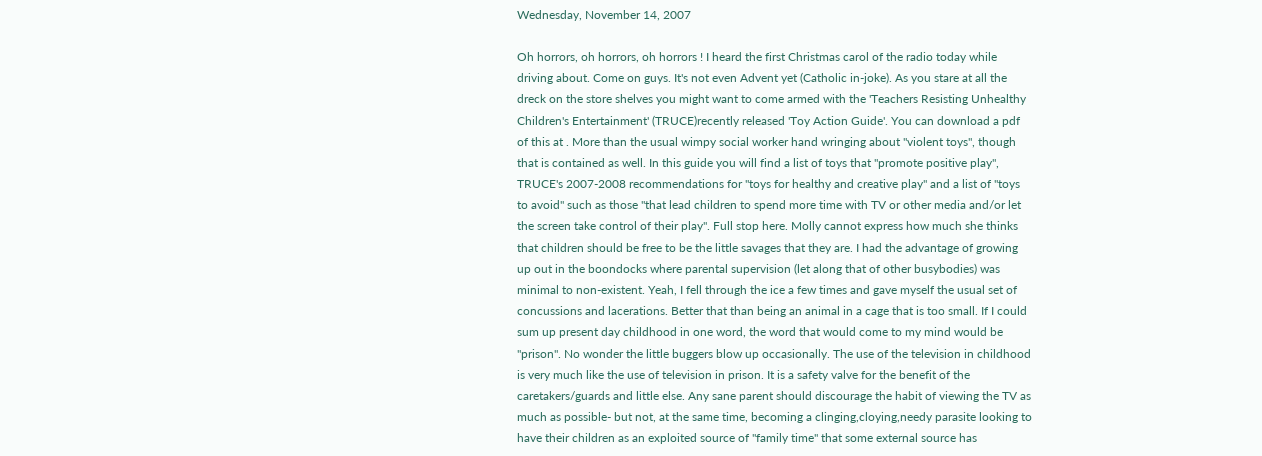Wednesday, November 14, 2007

Oh horrors, oh horrors, oh horrors ! I heard the first Christmas carol of the radio today while driving about. Come on guys. It's not even Advent yet (Catholic in-joke). As you stare at all the dreck on the store shelves you might want to come armed with the 'Teachers Resisting Unhealthy Children's Entertainment' (TRUCE)recently released 'Toy Action Guide'. You can download a pdf of this at . More than the usual wimpy social worker hand wringing about "violent toys", though that is contained as well. In this guide you will find a list of toys that "promote positive play", TRUCE's 2007-2008 recommendations for "toys for healthy and creative play" and a list of "toys to avoid" such as those "that lead children to spend more time with TV or other media and/or let the screen take control of their play". Full stop here. Molly cannot express how much she thinks that children should be free to be the little savages that they are. I had the advantage of growing up out in the boondocks where parental supervision (let along that of other busybodies) was minimal to non-existent. Yeah, I fell through the ice a few times and gave myself the usual set of concussions and lacerations. Better that than being an animal in a cage that is too small. If I could sum up present day childhood in one word, the word that would come to my mind would be "prison". No wonder the little buggers blow up occasionally. The use of the television in childhood is very much like the use of television in prison. It is a safety valve for the benefit of the caretakers/guards and little else. Any sane parent should discourage the habit of viewing the TV as much as possible- but not, at the same time, becoming a clinging,cloying,needy parasite looking to have their children as an exploited source of "family time" that some external source has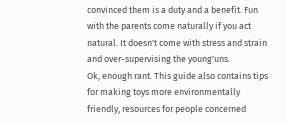convinced them is a duty and a benefit. Fun with the parents come naturally if you act natural. It doesn't come with stress and strain and over-supervising the young'uns.
Ok, enough rant. This guide also contains tips for making toys more environmentally friendly, resources for people concerned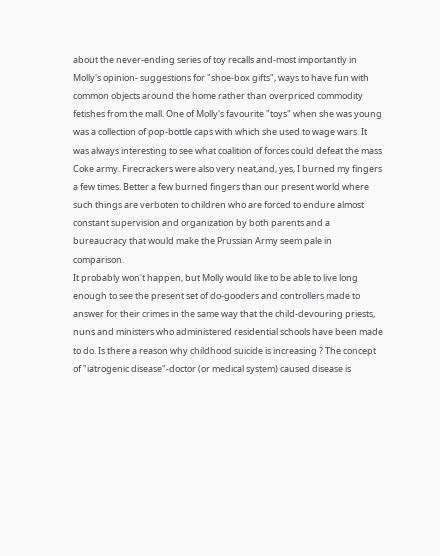about the never-ending series of toy recalls and-most importantly in Molly's opinion- suggestions for "shoe-box gifts", ways to have fun with common objects around the home rather than overpriced commodity fetishes from the mall. One of Molly's favourite "toys" when she was young was a collection of pop-bottle caps with which she used to wage wars. It was always interesting to see what coalition of forces could defeat the mass Coke army. Firecrackers were also very neat,and, yes, I burned my fingers a few times. Better a few burned fingers than our present world where such things are verboten to children who are forced to endure almost constant supervision and organization by both parents and a bureaucracy that would make the Prussian Army seem pale in comparison.
It probably won't happen, but Molly would like to be able to live long enough to see the present set of do-gooders and controllers made to answer for their crimes in the same way that the child-devouring priests, nuns and ministers who administered residential schools have been made to do. Is there a reason why childhood suicide is increasing ? The concept of "iatrogenic disease"-doctor (or medical system) caused disease is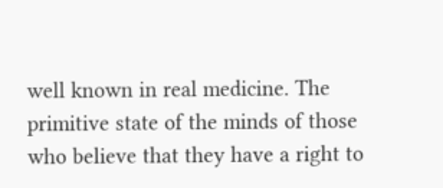well known in real medicine. The primitive state of the minds of those who believe that they have a right to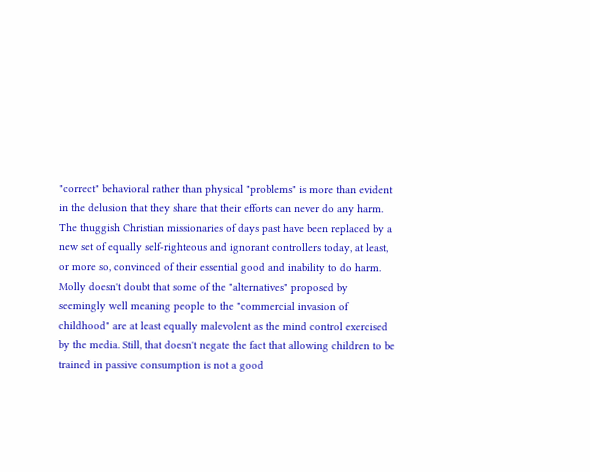"correct" behavioral rather than physical "problems" is more than evident in the delusion that they share that their efforts can never do any harm. The thuggish Christian missionaries of days past have been replaced by a new set of equally self-righteous and ignorant controllers today, at least, or more so, convinced of their essential good and inability to do harm.
Molly doesn't doubt that some of the "alternatives" proposed by seemingly well meaning people to the "commercial invasion of childhood" are at least equally malevolent as the mind control exercised by the media. Still, that doesn't negate the fact that allowing children to be trained in passive consumption is not a good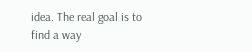idea. The real goal is to find a way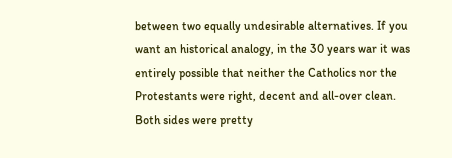between two equally undesirable alternatives. If you want an historical analogy, in the 30 years war it was entirely possible that neither the Catholics nor the Protestants were right, decent and all-over clean. Both sides were pretty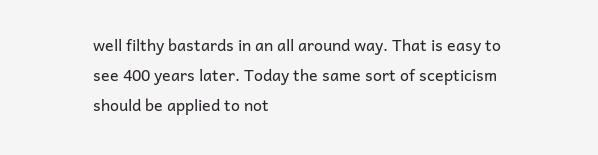well filthy bastards in an all around way. That is easy to see 400 years later. Today the same sort of scepticism should be applied to not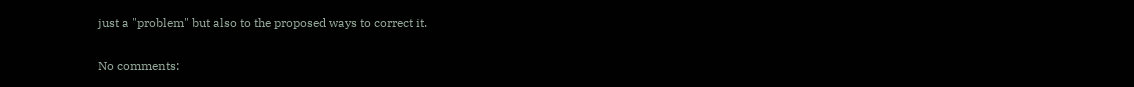just a "problem" but also to the proposed ways to correct it.

No comments: